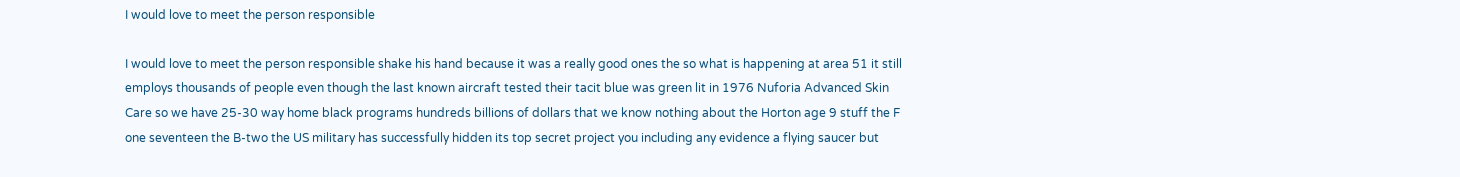I would love to meet the person responsible

I would love to meet the person responsible shake his hand because it was a really good ones the so what is happening at area 51 it still employs thousands of people even though the last known aircraft tested their tacit blue was green lit in 1976 Nuforia Advanced Skin Care so we have 25-30 way home black programs hundreds billions of dollars that we know nothing about the Horton age 9 stuff the F one seventeen the B-two the US military has successfully hidden its top secret project you including any evidence a flying saucer but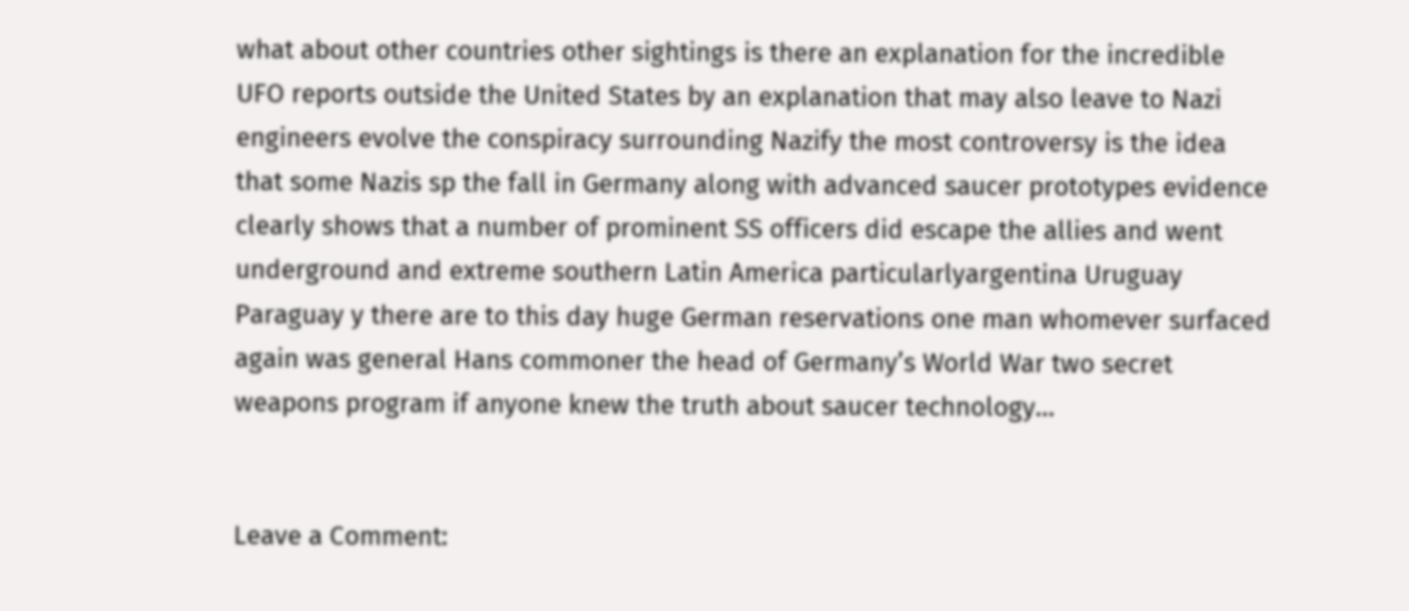what about other countries other sightings is there an explanation for the incredible UFO reports outside the United States by an explanation that may also leave to Nazi engineers evolve the conspiracy surrounding Nazify the most controversy is the idea that some Nazis sp the fall in Germany along with advanced saucer prototypes evidence clearly shows that a number of prominent SS officers did escape the allies and went underground and extreme southern Latin America particularlyargentina Uruguay Paraguay y there are to this day huge German reservations one man whomever surfaced again was general Hans commoner the head of Germany’s World War two secret weapons program if anyone knew the truth about saucer technology…


Leave a Comment: